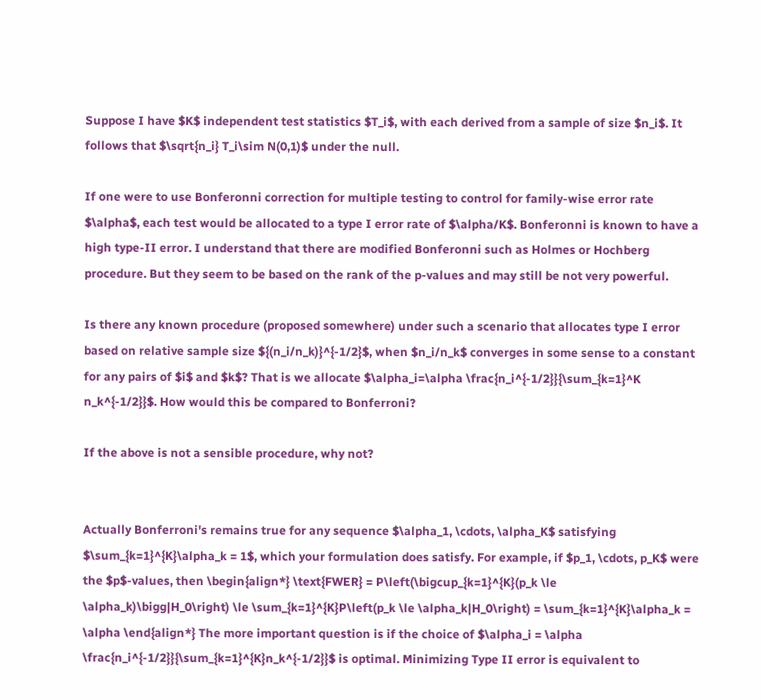Suppose I have $K$ independent test statistics $T_i$, with each derived from a sample of size $n_i$. It follows that $\sqrt{n_i} T_i\sim N(0,1)$ under the null.

If one were to use Bonferonni correction for multiple testing to control for family-wise error rate $\alpha$, each test would be allocated to a type I error rate of $\alpha/K$. Bonferonni is known to have a high type-II error. I understand that there are modified Bonferonni such as Holmes or Hochberg procedure. But they seem to be based on the rank of the p-values and may still be not very powerful.

Is there any known procedure (proposed somewhere) under such a scenario that allocates type I error based on relative sample size ${(n_i/n_k)}^{-1/2}$, when $n_i/n_k$ converges in some sense to a constant for any pairs of $i$ and $k$? That is we allocate $\alpha_i=\alpha \frac{n_i^{-1/2}}{\sum_{k=1}^K n_k^{-1/2}}$. How would this be compared to Bonferroni?

If the above is not a sensible procedure, why not?


Actually Bonferroni's remains true for any sequence $\alpha_1, \cdots, \alpha_K$ satisfying $\sum_{k=1}^{K}\alpha_k = 1$, which your formulation does satisfy. For example, if $p_1, \cdots, p_K$ were the $p$-values, then \begin{align*} \text{FWER} = P\left(\bigcup_{k=1}^{K}(p_k \le \alpha_k)\bigg|H_0\right) \le \sum_{k=1}^{K}P\left(p_k \le \alpha_k|H_0\right) = \sum_{k=1}^{K}\alpha_k = \alpha \end{align*} The more important question is if the choice of $\alpha_i = \alpha \frac{n_i^{-1/2}}{\sum_{k=1}^{K}n_k^{-1/2}}$ is optimal. Minimizing Type II error is equivalent to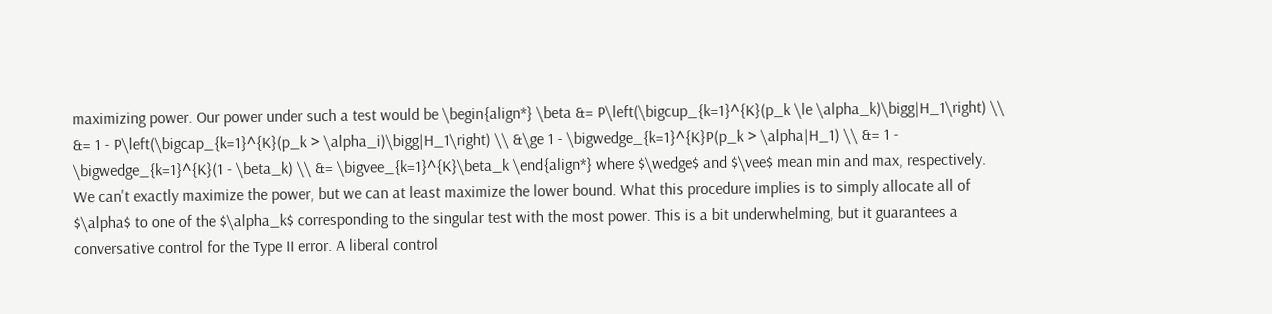maximizing power. Our power under such a test would be \begin{align*} \beta &= P\left(\bigcup_{k=1}^{K}(p_k \le \alpha_k)\bigg|H_1\right) \\ &= 1 - P\left(\bigcap_{k=1}^{K}(p_k > \alpha_i)\bigg|H_1\right) \\ &\ge 1 - \bigwedge_{k=1}^{K}P(p_k > \alpha|H_1) \\ &= 1 - \bigwedge_{k=1}^{K}(1 - \beta_k) \\ &= \bigvee_{k=1}^{K}\beta_k \end{align*} where $\wedge$ and $\vee$ mean min and max, respectively. We can't exactly maximize the power, but we can at least maximize the lower bound. What this procedure implies is to simply allocate all of $\alpha$ to one of the $\alpha_k$ corresponding to the singular test with the most power. This is a bit underwhelming, but it guarantees a conversative control for the Type II error. A liberal control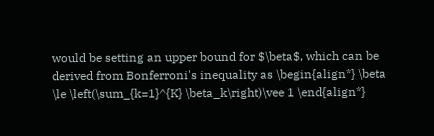would be setting an upper bound for $\beta$, which can be derived from Bonferroni's inequality as \begin{align*} \beta \le \left(\sum_{k=1}^{K} \beta_k\right)\vee 1 \end{align*}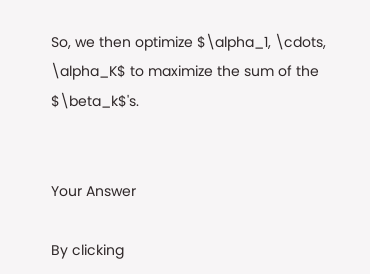So, we then optimize $\alpha_1, \cdots, \alpha_K$ to maximize the sum of the $\beta_k$'s.


Your Answer

By clicking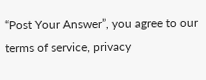“Post Your Answer”, you agree to our terms of service, privacy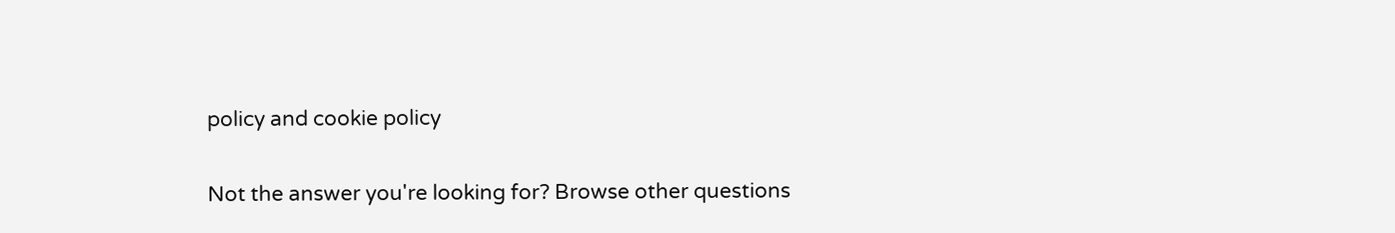policy and cookie policy

Not the answer you're looking for? Browse other questions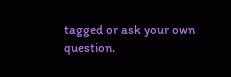tagged or ask your own question.